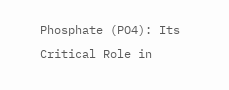Phosphate (PO4): Its Critical Role in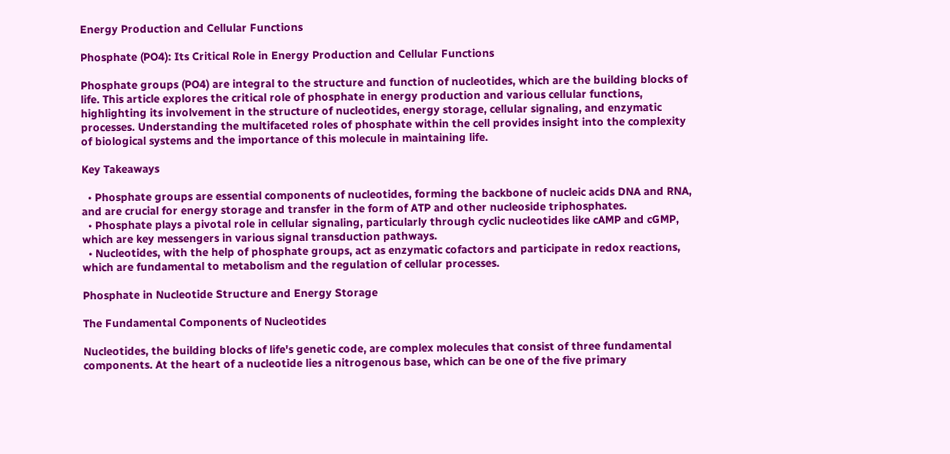Energy Production and Cellular Functions

Phosphate (PO4): Its Critical Role in Energy Production and Cellular Functions

Phosphate groups (PO4) are integral to the structure and function of nucleotides, which are the building blocks of life. This article explores the critical role of phosphate in energy production and various cellular functions, highlighting its involvement in the structure of nucleotides, energy storage, cellular signaling, and enzymatic processes. Understanding the multifaceted roles of phosphate within the cell provides insight into the complexity of biological systems and the importance of this molecule in maintaining life.

Key Takeaways

  • Phosphate groups are essential components of nucleotides, forming the backbone of nucleic acids DNA and RNA, and are crucial for energy storage and transfer in the form of ATP and other nucleoside triphosphates.
  • Phosphate plays a pivotal role in cellular signaling, particularly through cyclic nucleotides like cAMP and cGMP, which are key messengers in various signal transduction pathways.
  • Nucleotides, with the help of phosphate groups, act as enzymatic cofactors and participate in redox reactions, which are fundamental to metabolism and the regulation of cellular processes.

Phosphate in Nucleotide Structure and Energy Storage

The Fundamental Components of Nucleotides

Nucleotides, the building blocks of life's genetic code, are complex molecules that consist of three fundamental components. At the heart of a nucleotide lies a nitrogenous base, which can be one of the five primary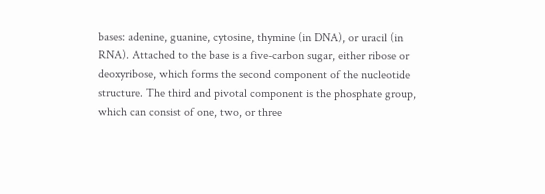bases: adenine, guanine, cytosine, thymine (in DNA), or uracil (in RNA). Attached to the base is a five-carbon sugar, either ribose or deoxyribose, which forms the second component of the nucleotide structure. The third and pivotal component is the phosphate group, which can consist of one, two, or three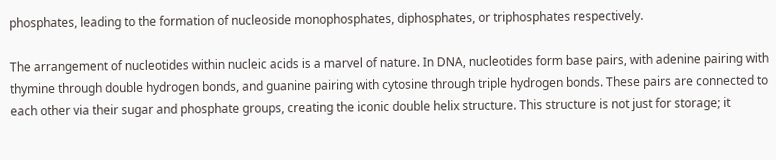phosphates, leading to the formation of nucleoside monophosphates, diphosphates, or triphosphates respectively.

The arrangement of nucleotides within nucleic acids is a marvel of nature. In DNA, nucleotides form base pairs, with adenine pairing with thymine through double hydrogen bonds, and guanine pairing with cytosine through triple hydrogen bonds. These pairs are connected to each other via their sugar and phosphate groups, creating the iconic double helix structure. This structure is not just for storage; it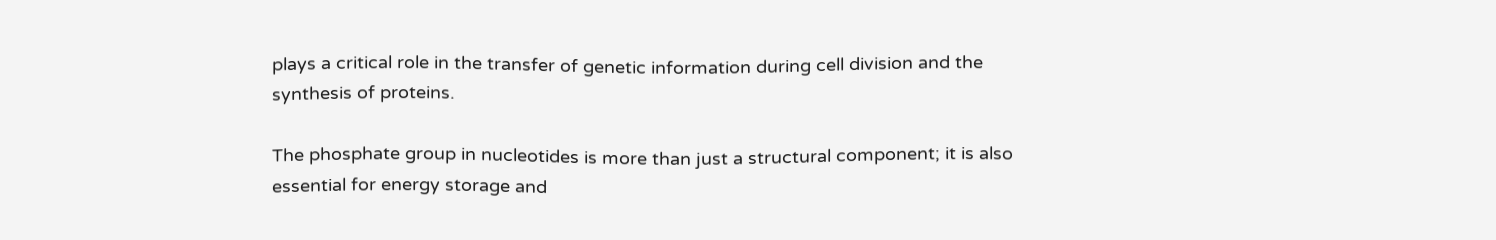plays a critical role in the transfer of genetic information during cell division and the synthesis of proteins.

The phosphate group in nucleotides is more than just a structural component; it is also essential for energy storage and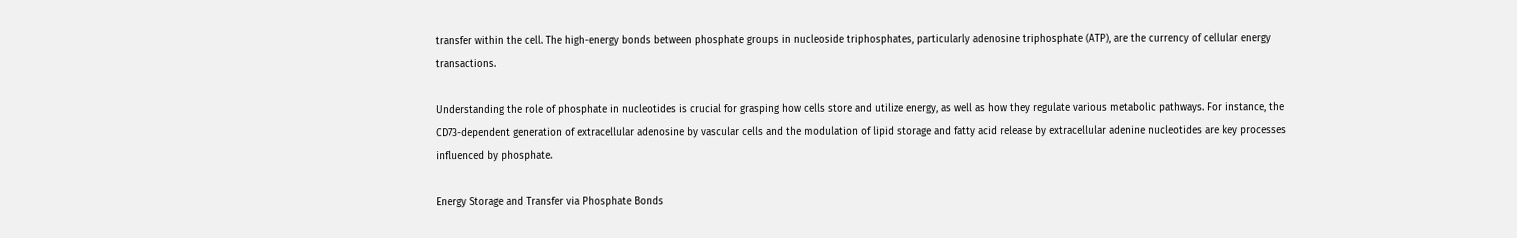transfer within the cell. The high-energy bonds between phosphate groups in nucleoside triphosphates, particularly adenosine triphosphate (ATP), are the currency of cellular energy transactions.

Understanding the role of phosphate in nucleotides is crucial for grasping how cells store and utilize energy, as well as how they regulate various metabolic pathways. For instance, the CD73-dependent generation of extracellular adenosine by vascular cells and the modulation of lipid storage and fatty acid release by extracellular adenine nucleotides are key processes influenced by phosphate.

Energy Storage and Transfer via Phosphate Bonds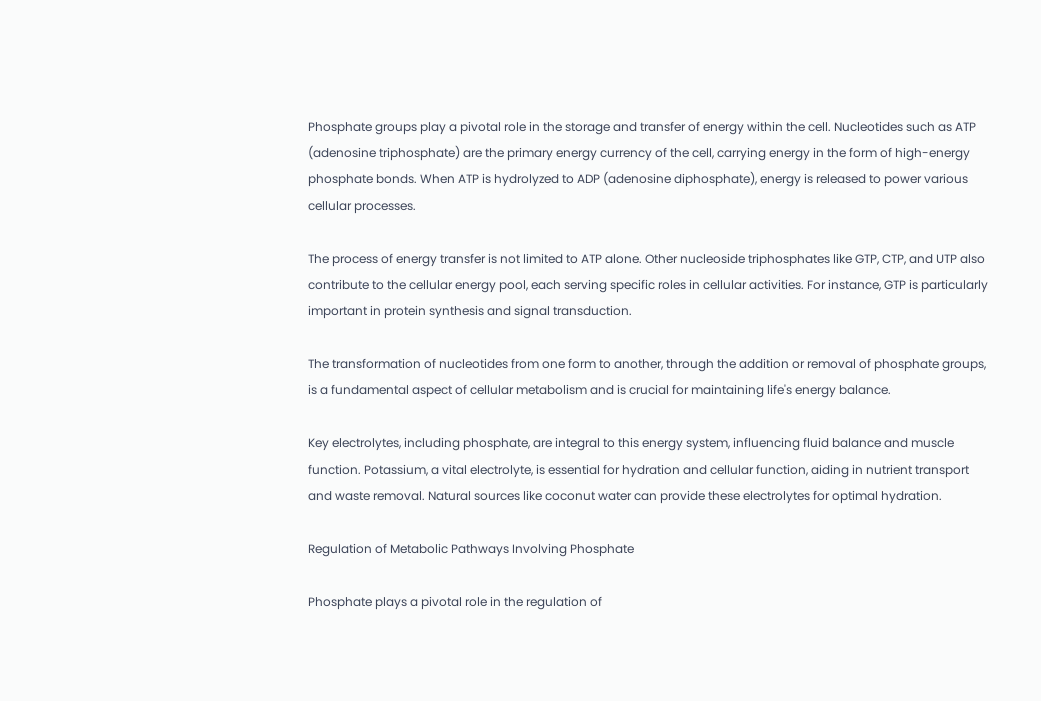Phosphate groups play a pivotal role in the storage and transfer of energy within the cell. Nucleotides such as ATP (adenosine triphosphate) are the primary energy currency of the cell, carrying energy in the form of high-energy phosphate bonds. When ATP is hydrolyzed to ADP (adenosine diphosphate), energy is released to power various cellular processes.

The process of energy transfer is not limited to ATP alone. Other nucleoside triphosphates like GTP, CTP, and UTP also contribute to the cellular energy pool, each serving specific roles in cellular activities. For instance, GTP is particularly important in protein synthesis and signal transduction.

The transformation of nucleotides from one form to another, through the addition or removal of phosphate groups, is a fundamental aspect of cellular metabolism and is crucial for maintaining life's energy balance.

Key electrolytes, including phosphate, are integral to this energy system, influencing fluid balance and muscle function. Potassium, a vital electrolyte, is essential for hydration and cellular function, aiding in nutrient transport and waste removal. Natural sources like coconut water can provide these electrolytes for optimal hydration.

Regulation of Metabolic Pathways Involving Phosphate

Phosphate plays a pivotal role in the regulation of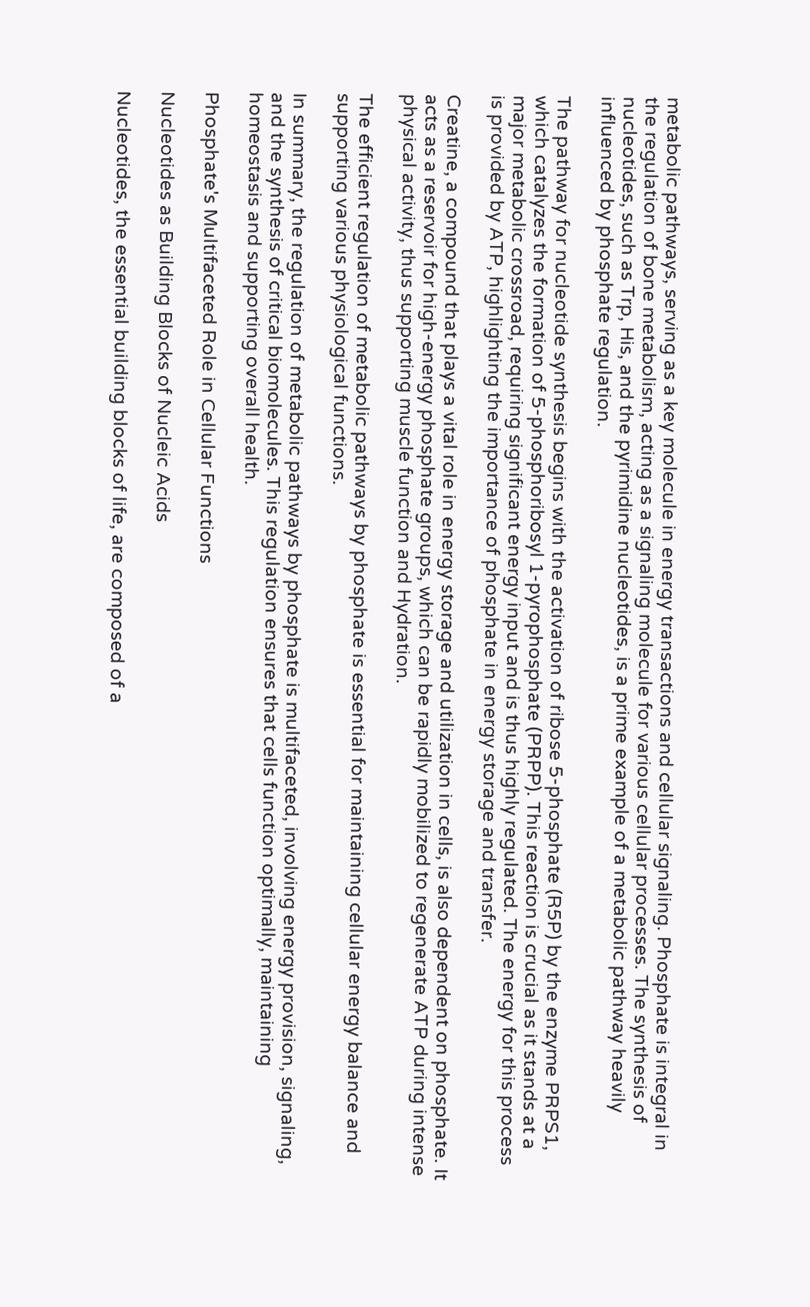metabolic pathways, serving as a key molecule in energy transactions and cellular signaling. Phosphate is integral in the regulation of bone metabolism, acting as a signaling molecule for various cellular processes. The synthesis of nucleotides, such as Trp, His, and the pyrimidine nucleotides, is a prime example of a metabolic pathway heavily influenced by phosphate regulation.

The pathway for nucleotide synthesis begins with the activation of ribose 5-phosphate (R5P) by the enzyme PRPS1, which catalyzes the formation of 5-phosphoribosyl 1-pyrophosphate (PRPP). This reaction is crucial as it stands at a major metabolic crossroad, requiring significant energy input and is thus highly regulated. The energy for this process is provided by ATP, highlighting the importance of phosphate in energy storage and transfer.

Creatine, a compound that plays a vital role in energy storage and utilization in cells, is also dependent on phosphate. It acts as a reservoir for high-energy phosphate groups, which can be rapidly mobilized to regenerate ATP during intense physical activity, thus supporting muscle function and Hydration.

The efficient regulation of metabolic pathways by phosphate is essential for maintaining cellular energy balance and supporting various physiological functions.

In summary, the regulation of metabolic pathways by phosphate is multifaceted, involving energy provision, signaling, and the synthesis of critical biomolecules. This regulation ensures that cells function optimally, maintaining homeostasis and supporting overall health.

Phosphate's Multifaceted Role in Cellular Functions

Nucleotides as Building Blocks of Nucleic Acids

Nucleotides, the essential building blocks of life, are composed of a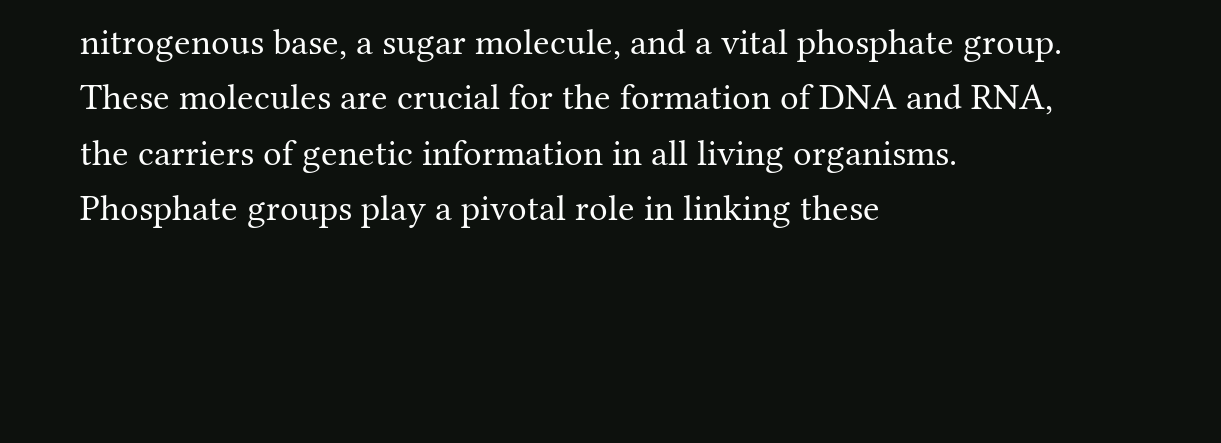nitrogenous base, a sugar molecule, and a vital phosphate group. These molecules are crucial for the formation of DNA and RNA, the carriers of genetic information in all living organisms. Phosphate groups play a pivotal role in linking these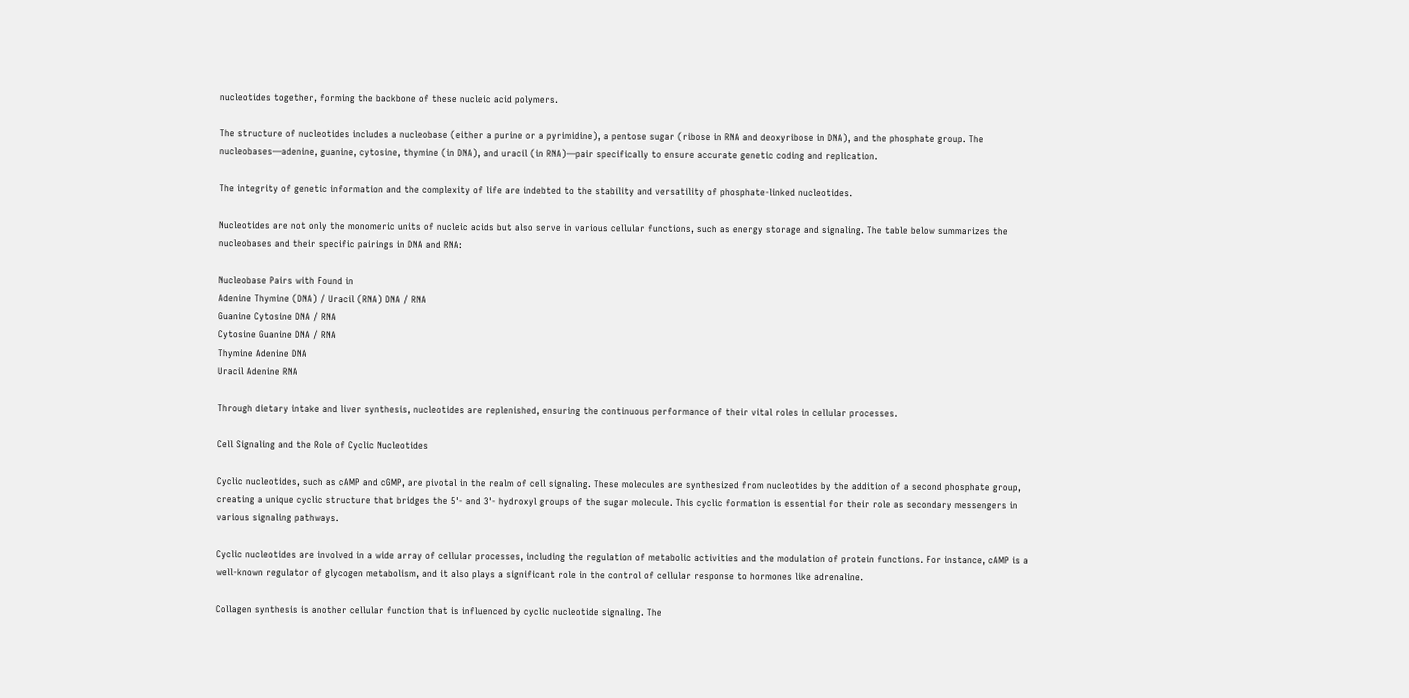nucleotides together, forming the backbone of these nucleic acid polymers.

The structure of nucleotides includes a nucleobase (either a purine or a pyrimidine), a pentose sugar (ribose in RNA and deoxyribose in DNA), and the phosphate group. The nucleobases—adenine, guanine, cytosine, thymine (in DNA), and uracil (in RNA)—pair specifically to ensure accurate genetic coding and replication.

The integrity of genetic information and the complexity of life are indebted to the stability and versatility of phosphate-linked nucleotides.

Nucleotides are not only the monomeric units of nucleic acids but also serve in various cellular functions, such as energy storage and signaling. The table below summarizes the nucleobases and their specific pairings in DNA and RNA:

Nucleobase Pairs with Found in
Adenine Thymine (DNA) / Uracil (RNA) DNA / RNA
Guanine Cytosine DNA / RNA
Cytosine Guanine DNA / RNA
Thymine Adenine DNA
Uracil Adenine RNA

Through dietary intake and liver synthesis, nucleotides are replenished, ensuring the continuous performance of their vital roles in cellular processes.

Cell Signaling and the Role of Cyclic Nucleotides

Cyclic nucleotides, such as cAMP and cGMP, are pivotal in the realm of cell signaling. These molecules are synthesized from nucleotides by the addition of a second phosphate group, creating a unique cyclic structure that bridges the 5'- and 3'- hydroxyl groups of the sugar molecule. This cyclic formation is essential for their role as secondary messengers in various signaling pathways.

Cyclic nucleotides are involved in a wide array of cellular processes, including the regulation of metabolic activities and the modulation of protein functions. For instance, cAMP is a well-known regulator of glycogen metabolism, and it also plays a significant role in the control of cellular response to hormones like adrenaline.

Collagen synthesis is another cellular function that is influenced by cyclic nucleotide signaling. The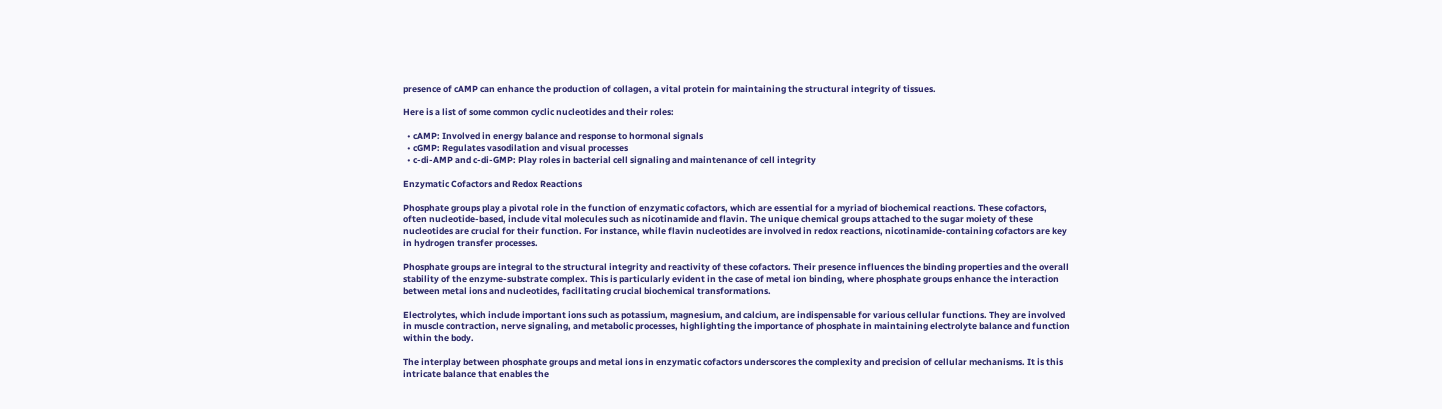presence of cAMP can enhance the production of collagen, a vital protein for maintaining the structural integrity of tissues.

Here is a list of some common cyclic nucleotides and their roles:

  • cAMP: Involved in energy balance and response to hormonal signals
  • cGMP: Regulates vasodilation and visual processes
  • c-di-AMP and c-di-GMP: Play roles in bacterial cell signaling and maintenance of cell integrity

Enzymatic Cofactors and Redox Reactions

Phosphate groups play a pivotal role in the function of enzymatic cofactors, which are essential for a myriad of biochemical reactions. These cofactors, often nucleotide-based, include vital molecules such as nicotinamide and flavin. The unique chemical groups attached to the sugar moiety of these nucleotides are crucial for their function. For instance, while flavin nucleotides are involved in redox reactions, nicotinamide-containing cofactors are key in hydrogen transfer processes.

Phosphate groups are integral to the structural integrity and reactivity of these cofactors. Their presence influences the binding properties and the overall stability of the enzyme-substrate complex. This is particularly evident in the case of metal ion binding, where phosphate groups enhance the interaction between metal ions and nucleotides, facilitating crucial biochemical transformations.

Electrolytes, which include important ions such as potassium, magnesium, and calcium, are indispensable for various cellular functions. They are involved in muscle contraction, nerve signaling, and metabolic processes, highlighting the importance of phosphate in maintaining electrolyte balance and function within the body.

The interplay between phosphate groups and metal ions in enzymatic cofactors underscores the complexity and precision of cellular mechanisms. It is this intricate balance that enables the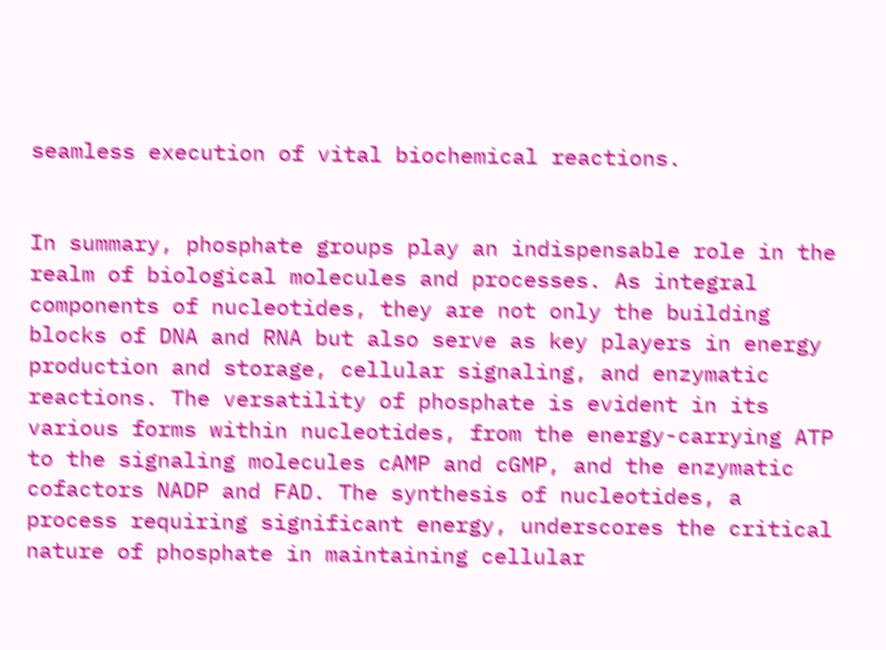seamless execution of vital biochemical reactions.


In summary, phosphate groups play an indispensable role in the realm of biological molecules and processes. As integral components of nucleotides, they are not only the building blocks of DNA and RNA but also serve as key players in energy production and storage, cellular signaling, and enzymatic reactions. The versatility of phosphate is evident in its various forms within nucleotides, from the energy-carrying ATP to the signaling molecules cAMP and cGMP, and the enzymatic cofactors NADP and FAD. The synthesis of nucleotides, a process requiring significant energy, underscores the critical nature of phosphate in maintaining cellular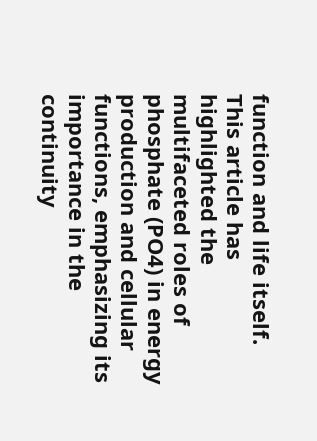function and life itself. This article has highlighted the multifaceted roles of phosphate (PO4) in energy production and cellular functions, emphasizing its importance in the continuity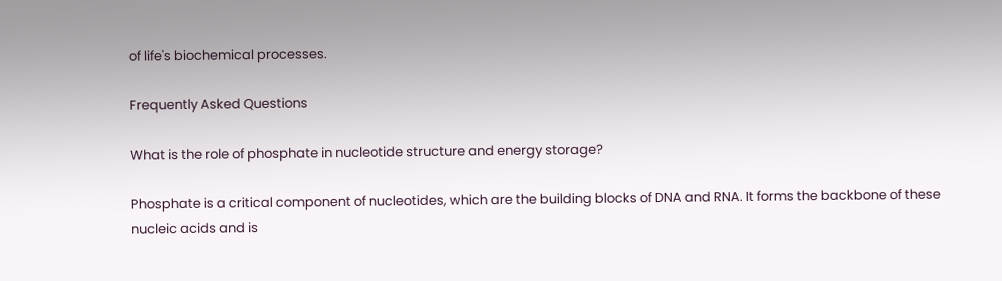of life's biochemical processes.

Frequently Asked Questions

What is the role of phosphate in nucleotide structure and energy storage?

Phosphate is a critical component of nucleotides, which are the building blocks of DNA and RNA. It forms the backbone of these nucleic acids and is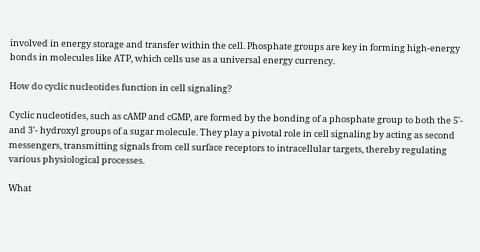involved in energy storage and transfer within the cell. Phosphate groups are key in forming high-energy bonds in molecules like ATP, which cells use as a universal energy currency.

How do cyclic nucleotides function in cell signaling?

Cyclic nucleotides, such as cAMP and cGMP, are formed by the bonding of a phosphate group to both the 5'- and 3'- hydroxyl groups of a sugar molecule. They play a pivotal role in cell signaling by acting as second messengers, transmitting signals from cell surface receptors to intracellular targets, thereby regulating various physiological processes.

What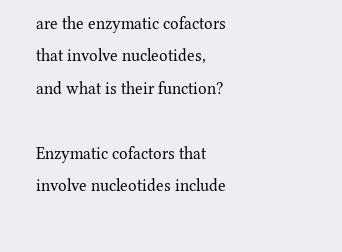are the enzymatic cofactors that involve nucleotides, and what is their function?

Enzymatic cofactors that involve nucleotides include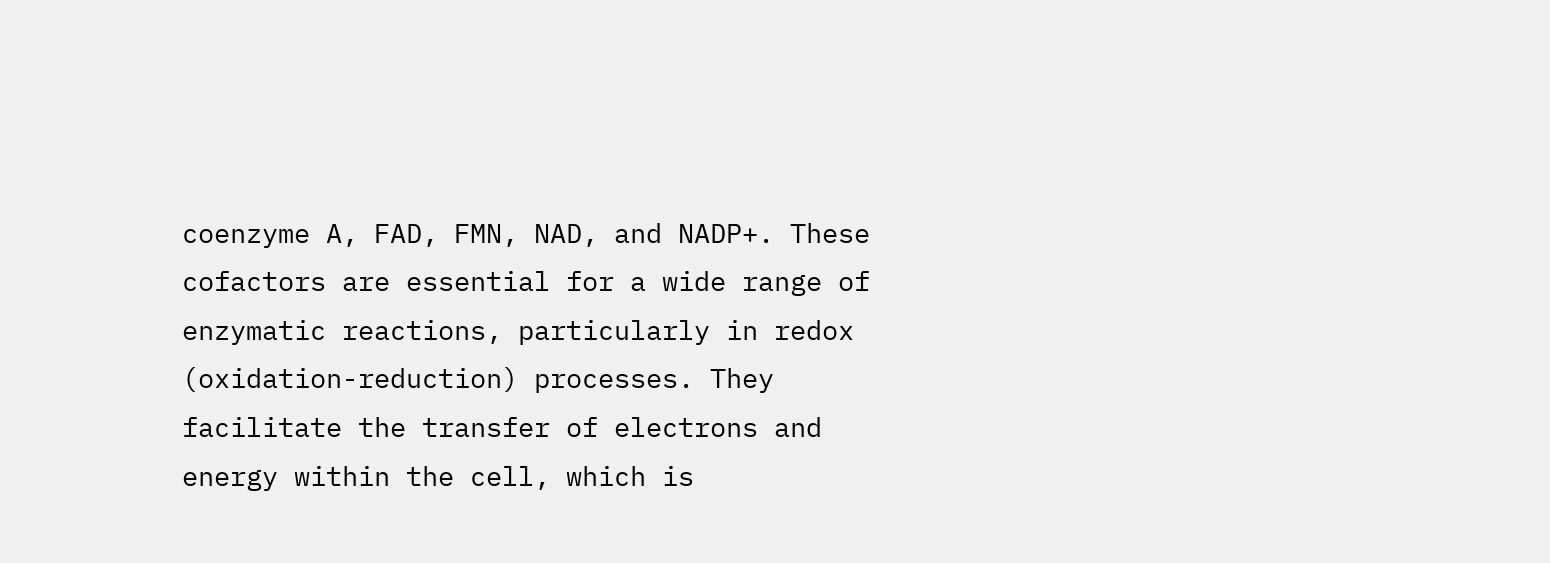coenzyme A, FAD, FMN, NAD, and NADP+. These cofactors are essential for a wide range of enzymatic reactions, particularly in redox (oxidation-reduction) processes. They facilitate the transfer of electrons and energy within the cell, which is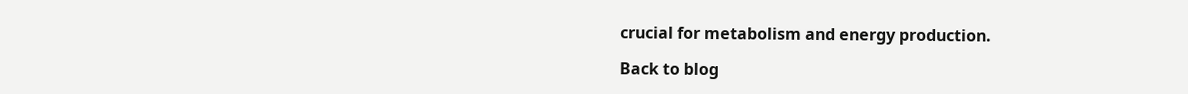crucial for metabolism and energy production.

Back to blog